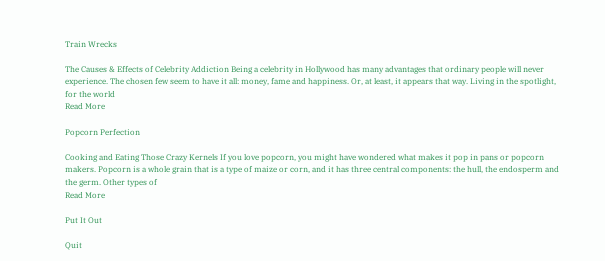Train Wrecks

The Causes & Effects of Celebrity Addiction Being a celebrity in Hollywood has many advantages that ordinary people will never experience. The chosen few seem to have it all: money, fame and happiness. Or, at least, it appears that way. Living in the spotlight, for the world
Read More

Popcorn Perfection

Cooking and Eating Those Crazy Kernels If you love popcorn, you might have wondered what makes it pop in pans or popcorn makers. Popcorn is a whole grain that is a type of maize or corn, and it has three central components: the hull, the endosperm and the germ. Other types of
Read More

Put It Out

Quit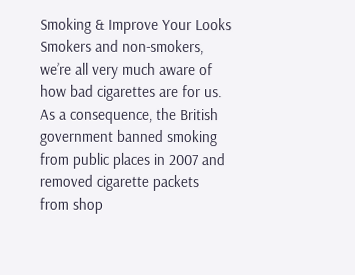Smoking & Improve Your Looks Smokers and non-smokers, we’re all very much aware of how bad cigarettes are for us. As a consequence, the British government banned smoking from public places in 2007 and removed cigarette packets from shop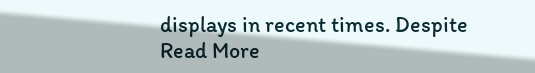displays in recent times. Despite
Read More